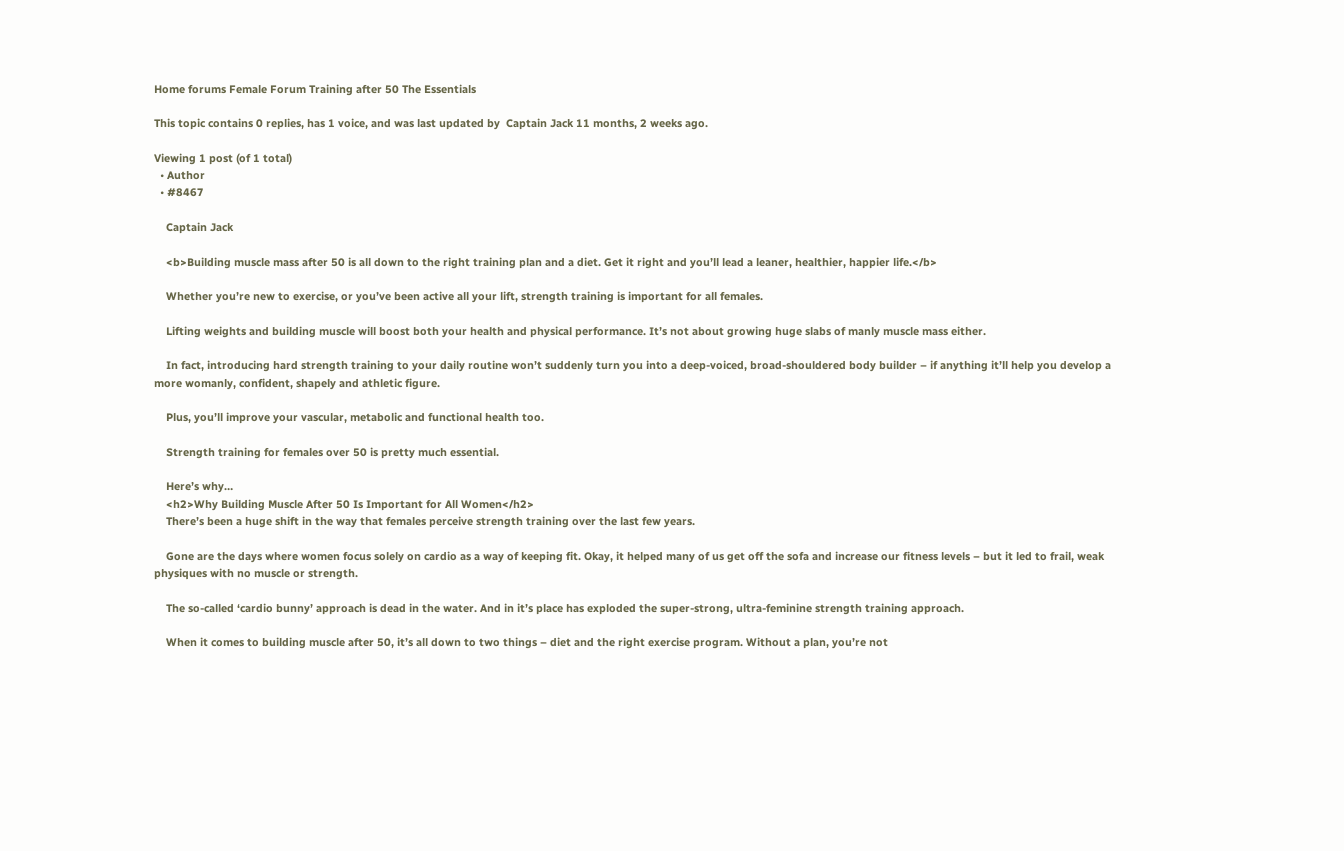Home forums Female Forum Training after 50 The Essentials

This topic contains 0 replies, has 1 voice, and was last updated by  Captain Jack 11 months, 2 weeks ago.

Viewing 1 post (of 1 total)
  • Author
  • #8467

    Captain Jack

    <b>Building muscle mass after 50 is all down to the right training plan and a diet. Get it right and you’ll lead a leaner, healthier, happier life.</b>

    Whether you’re new to exercise, or you’ve been active all your lift, strength training is important for all females.

    Lifting weights and building muscle will boost both your health and physical performance. It’s not about growing huge slabs of manly muscle mass either.

    In fact, introducing hard strength training to your daily routine won’t suddenly turn you into a deep-voiced, broad-shouldered body builder – if anything it’ll help you develop a more womanly, confident, shapely and athletic figure.

    Plus, you’ll improve your vascular, metabolic and functional health too.

    Strength training for females over 50 is pretty much essential.

    Here’s why…
    <h2>Why Building Muscle After 50 Is Important for All Women</h2>
    There’s been a huge shift in the way that females perceive strength training over the last few years.

    Gone are the days where women focus solely on cardio as a way of keeping fit. Okay, it helped many of us get off the sofa and increase our fitness levels – but it led to frail, weak physiques with no muscle or strength.

    The so-called ‘cardio bunny’ approach is dead in the water. And in it’s place has exploded the super-strong, ultra-feminine strength training approach.

    When it comes to building muscle after 50, it’s all down to two things – diet and the right exercise program. Without a plan, you’re not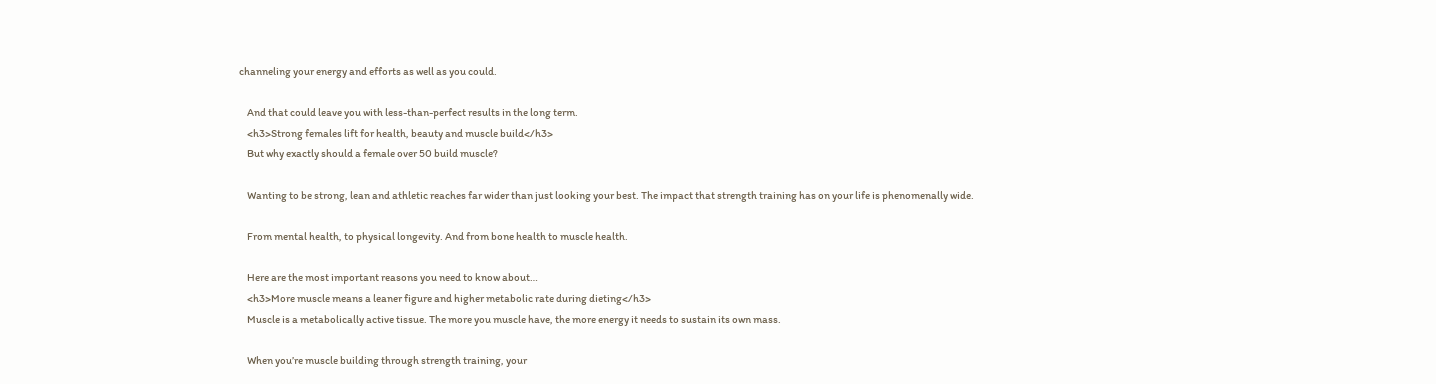channeling your energy and efforts as well as you could.

    And that could leave you with less-than-perfect results in the long term.
    <h3>Strong females lift for health, beauty and muscle build</h3>
    But why exactly should a female over 50 build muscle?

    Wanting to be strong, lean and athletic reaches far wider than just looking your best. The impact that strength training has on your life is phenomenally wide.

    From mental health, to physical longevity. And from bone health to muscle health.

    Here are the most important reasons you need to know about…
    <h3>More muscle means a leaner figure and higher metabolic rate during dieting</h3>
    Muscle is a metabolically active tissue. The more you muscle have, the more energy it needs to sustain its own mass.

    When you’re muscle building through strength training, your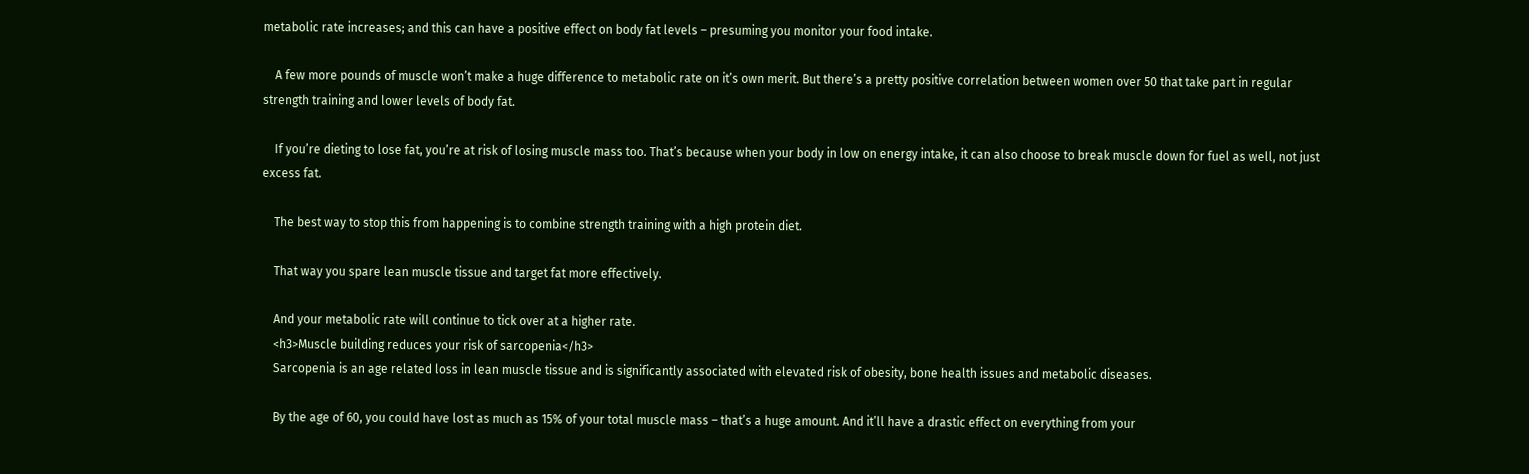metabolic rate increases; and this can have a positive effect on body fat levels – presuming you monitor your food intake.

    A few more pounds of muscle won’t make a huge difference to metabolic rate on it’s own merit. But there’s a pretty positive correlation between women over 50 that take part in regular strength training and lower levels of body fat.

    If you’re dieting to lose fat, you’re at risk of losing muscle mass too. That’s because when your body in low on energy intake, it can also choose to break muscle down for fuel as well, not just excess fat.

    The best way to stop this from happening is to combine strength training with a high protein diet.

    That way you spare lean muscle tissue and target fat more effectively.

    And your metabolic rate will continue to tick over at a higher rate.
    <h3>Muscle building reduces your risk of sarcopenia</h3>
    Sarcopenia is an age related loss in lean muscle tissue and is significantly associated with elevated risk of obesity, bone health issues and metabolic diseases.

    By the age of 60, you could have lost as much as 15% of your total muscle mass – that’s a huge amount. And it’ll have a drastic effect on everything from your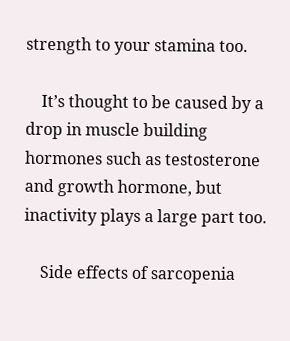strength to your stamina too.

    It’s thought to be caused by a drop in muscle building hormones such as testosterone and growth hormone, but inactivity plays a large part too.

    Side effects of sarcopenia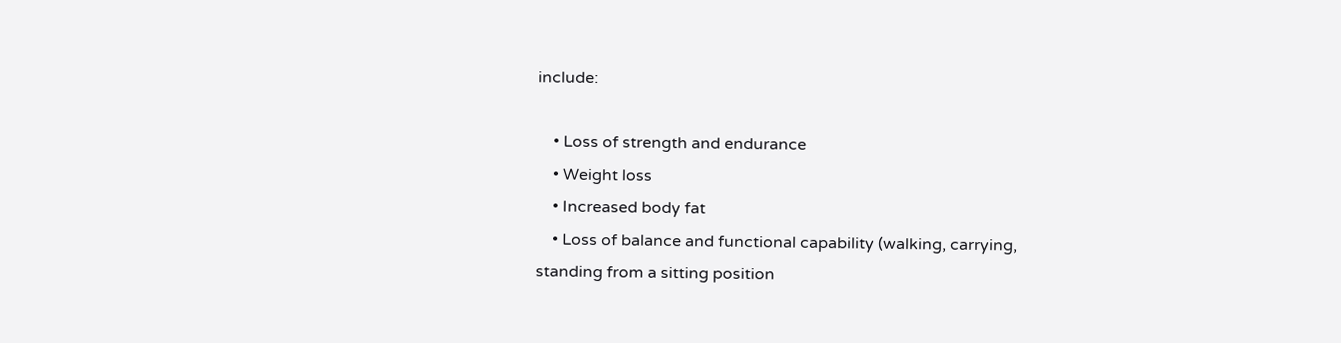include:

    • Loss of strength and endurance
    • Weight loss
    • Increased body fat
    • Loss of balance and functional capability (walking, carrying, standing from a sitting position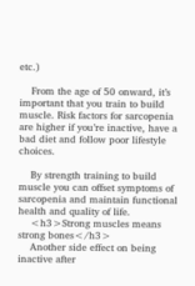etc.)

    From the age of 50 onward, it’s important that you train to build muscle. Risk factors for sarcopenia are higher if you’re inactive, have a bad diet and follow poor lifestyle choices.

    By strength training to build muscle you can offset symptoms of sarcopenia and maintain functional health and quality of life.
    <h3>Strong muscles means strong bones</h3>
    Another side effect on being inactive after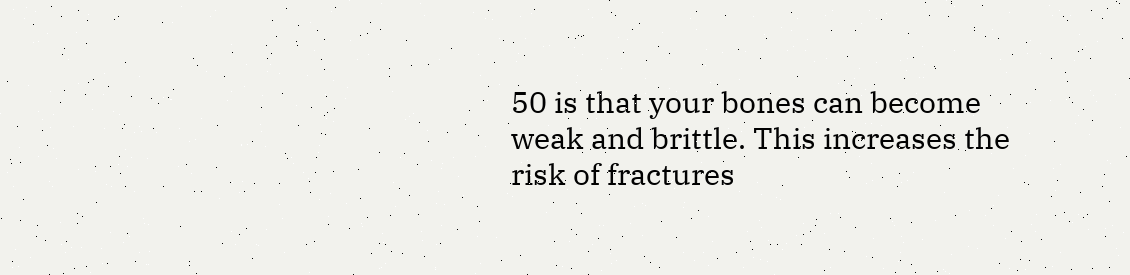50 is that your bones can become weak and brittle. This increases the risk of fractures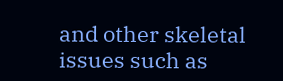and other skeletal issues such as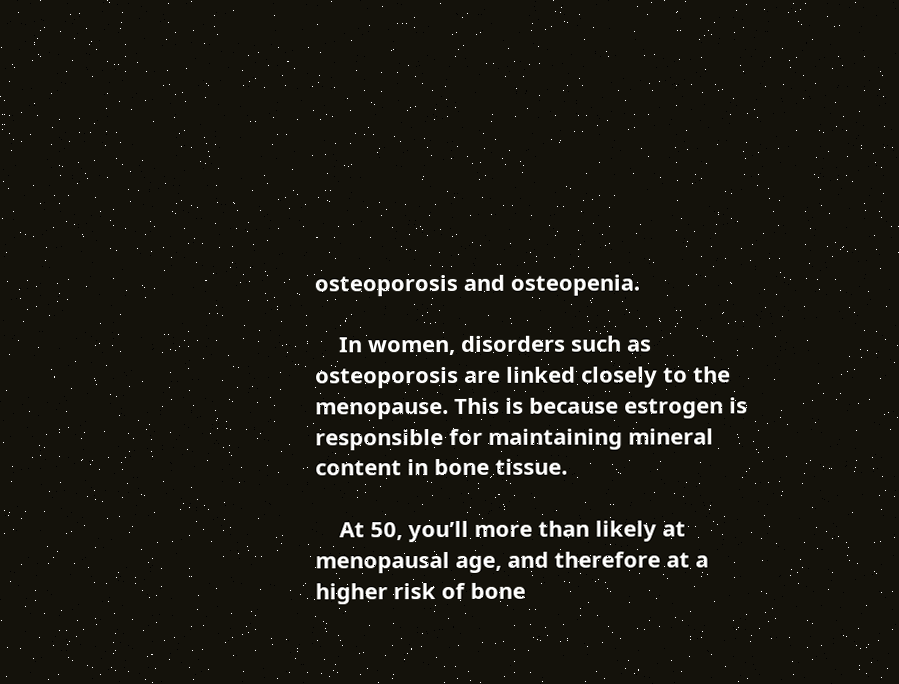osteoporosis and osteopenia.

    In women, disorders such as osteoporosis are linked closely to the menopause. This is because estrogen is responsible for maintaining mineral content in bone tissue.

    At 50, you’ll more than likely at menopausal age, and therefore at a higher risk of bone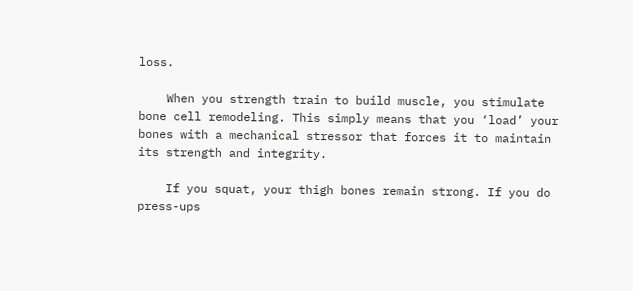loss.

    When you strength train to build muscle, you stimulate bone cell remodeling. This simply means that you ‘load’ your bones with a mechanical stressor that forces it to maintain its strength and integrity.

    If you squat, your thigh bones remain strong. If you do press-ups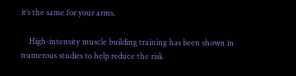it’s the same for your arms.

    High-intensity muscle building training has been shown in numerous studies to help reduce the risk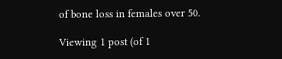of bone loss in females over 50.

Viewing 1 post (of 1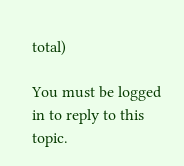total)

You must be logged in to reply to this topic.